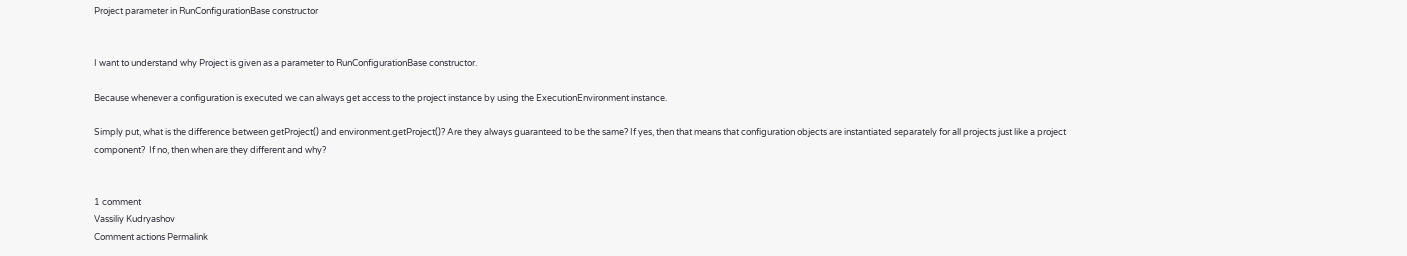Project parameter in RunConfigurationBase constructor


I want to understand why Project is given as a parameter to RunConfigurationBase constructor.

Because whenever a configuration is executed we can always get access to the project instance by using the ExecutionEnvironment instance.

Simply put, what is the difference between getProject() and environment.getProject()? Are they always guaranteed to be the same? If yes, then that means that configuration objects are instantiated separately for all projects just like a project component?  If no, then when are they different and why?


1 comment
Vassiliy Kudryashov
Comment actions Permalink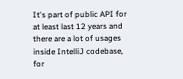It's part of public API for at least last 12 years and there are a lot of usages inside IntelliJ codebase, for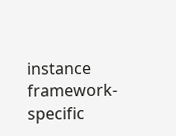instance framework-specific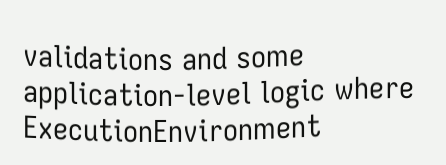validations and some application-level logic where ExecutionEnvironment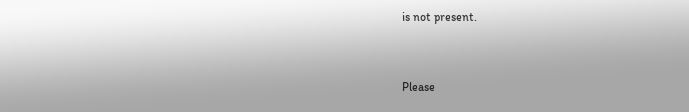is not present.


Please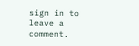sign in to leave a comment.